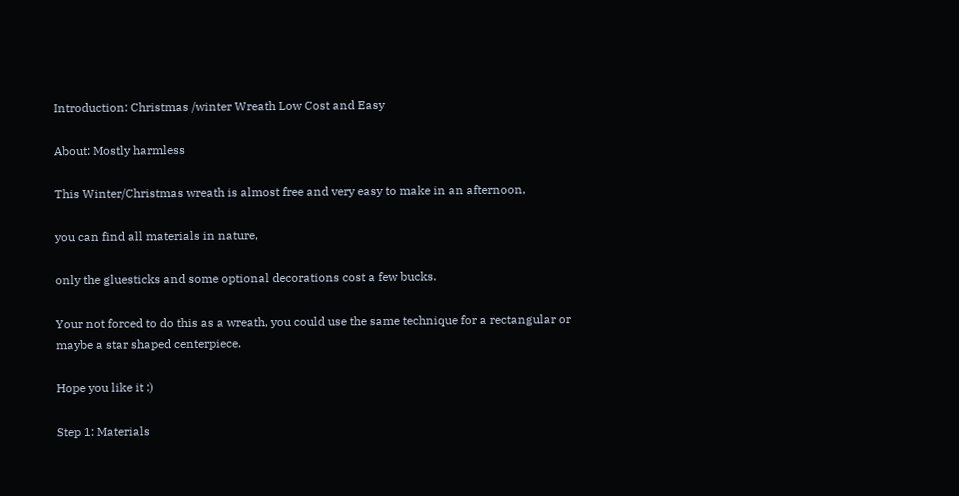Introduction: Christmas /winter Wreath Low Cost and Easy

About: Mostly harmless

This Winter/Christmas wreath is almost free and very easy to make in an afternoon,

you can find all materials in nature,

only the gluesticks and some optional decorations cost a few bucks.

Your not forced to do this as a wreath, you could use the same technique for a rectangular or maybe a star shaped centerpiece.

Hope you like it :)

Step 1: Materials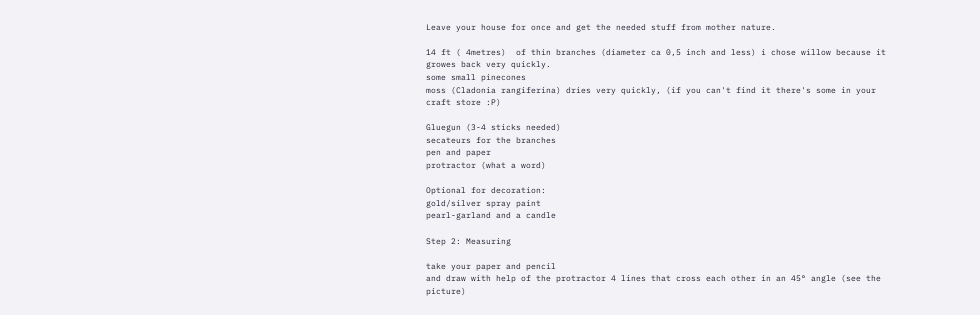Leave your house for once and get the needed stuff from mother nature.

14 ft ( 4metres)  of thin branches (diameter ca 0,5 inch and less) i chose willow because it growes back very quickly.
some small pinecones
moss (Cladonia rangiferina) dries very quickly, (if you can't find it there's some in your craft store :P)

Gluegun (3-4 sticks needed)
secateurs for the branches
pen and paper
protractor (what a word)

Optional for decoration:
gold/silver spray paint
pearl-garland and a candle

Step 2: Measuring

take your paper and pencil
and draw with help of the protractor 4 lines that cross each other in an 45° angle (see the picture)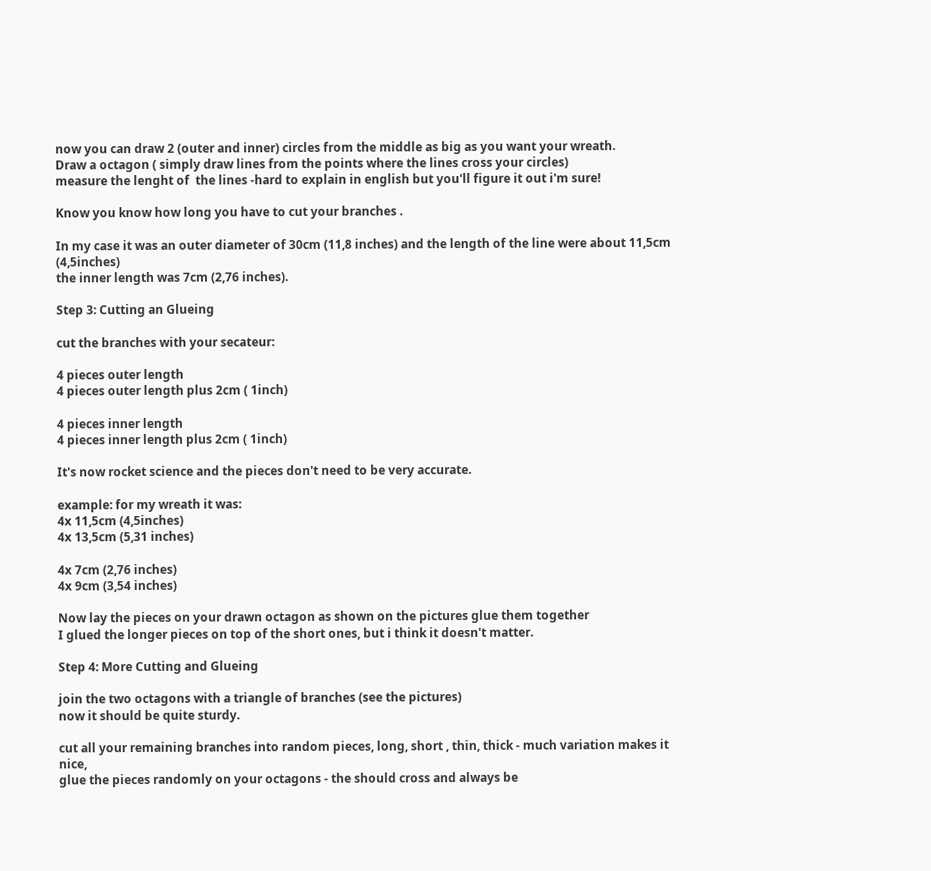now you can draw 2 (outer and inner) circles from the middle as big as you want your wreath.
Draw a octagon ( simply draw lines from the points where the lines cross your circles)
measure the lenght of  the lines -hard to explain in english but you'll figure it out i'm sure!

Know you know how long you have to cut your branches .

In my case it was an outer diameter of 30cm (11,8 inches) and the length of the line were about 11,5cm (4,5inches)
the inner length was 7cm (2,76 inches).

Step 3: Cutting an Glueing

cut the branches with your secateur:

4 pieces outer length
4 pieces outer length plus 2cm ( 1inch)

4 pieces inner length
4 pieces inner length plus 2cm ( 1inch)

It's now rocket science and the pieces don't need to be very accurate.

example: for my wreath it was:
4x 11,5cm (4,5inches)
4x 13,5cm (5,31 inches)

4x 7cm (2,76 inches)
4x 9cm (3,54 inches)

Now lay the pieces on your drawn octagon as shown on the pictures glue them together
I glued the longer pieces on top of the short ones, but i think it doesn't matter.

Step 4: More Cutting and Glueing

join the two octagons with a triangle of branches (see the pictures)
now it should be quite sturdy.

cut all your remaining branches into random pieces, long, short , thin, thick - much variation makes it nice,
glue the pieces randomly on your octagons - the should cross and always be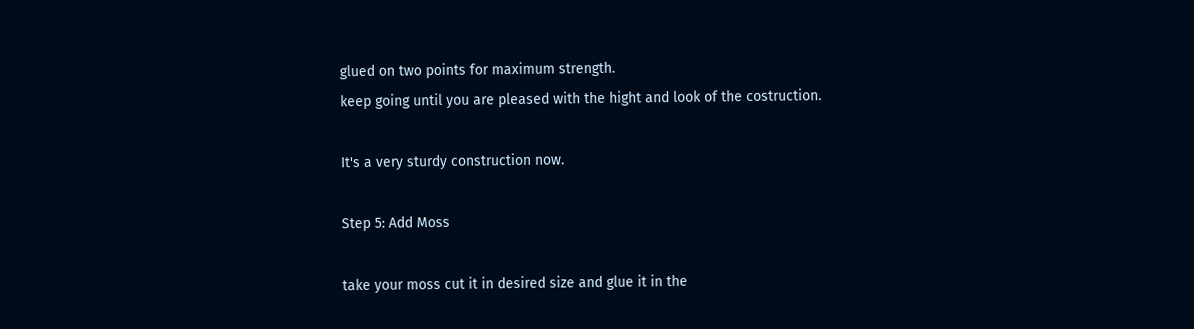glued on two points for maximum strength.
keep going until you are pleased with the hight and look of the costruction.

It's a very sturdy construction now.

Step 5: Add Moss

take your moss cut it in desired size and glue it in the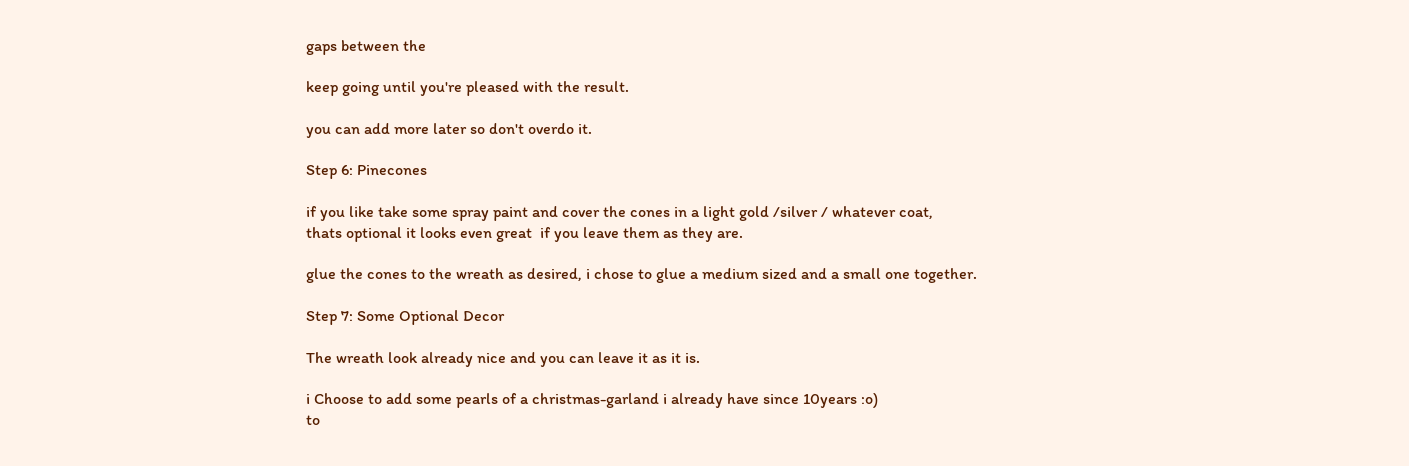gaps between the

keep going until you're pleased with the result.

you can add more later so don't overdo it.

Step 6: Pinecones

if you like take some spray paint and cover the cones in a light gold /silver / whatever coat,
thats optional it looks even great  if you leave them as they are.

glue the cones to the wreath as desired, i chose to glue a medium sized and a small one together.

Step 7: Some Optional Decor

The wreath look already nice and you can leave it as it is.

i Choose to add some pearls of a christmas-garland i already have since 10years :o)
to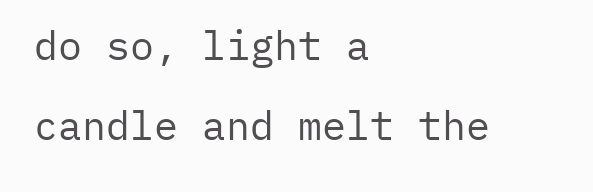do so, light a candle and melt the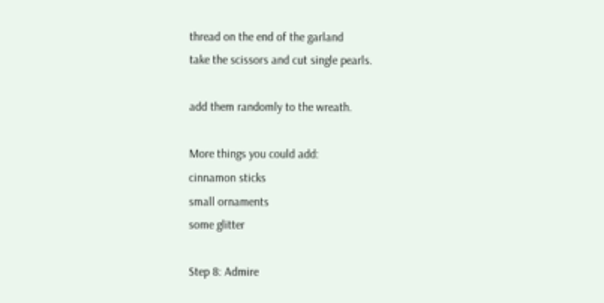thread on the end of the garland
take the scissors and cut single pearls.

add them randomly to the wreath.

More things you could add:
cinnamon sticks
small ornaments
some glitter

Step 8: Admire